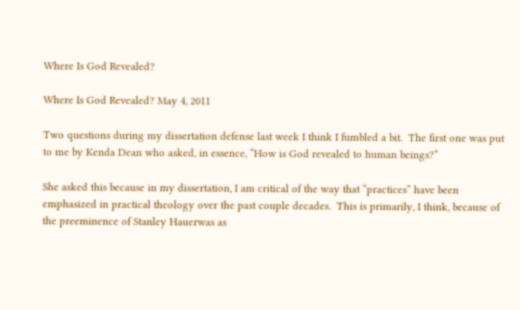Where Is God Revealed?

Where Is God Revealed? May 4, 2011

Two questions during my dissertation defense last week I think I fumbled a bit.  The first one was put to me by Kenda Dean who asked, in essence, “How is God revealed to human beings?”

She asked this because in my dissertation, I am critical of the way that “practices” have been emphasized in practical theology over the past couple decades.  This is primarily, I think, because of the preeminence of Stanley Hauerwas as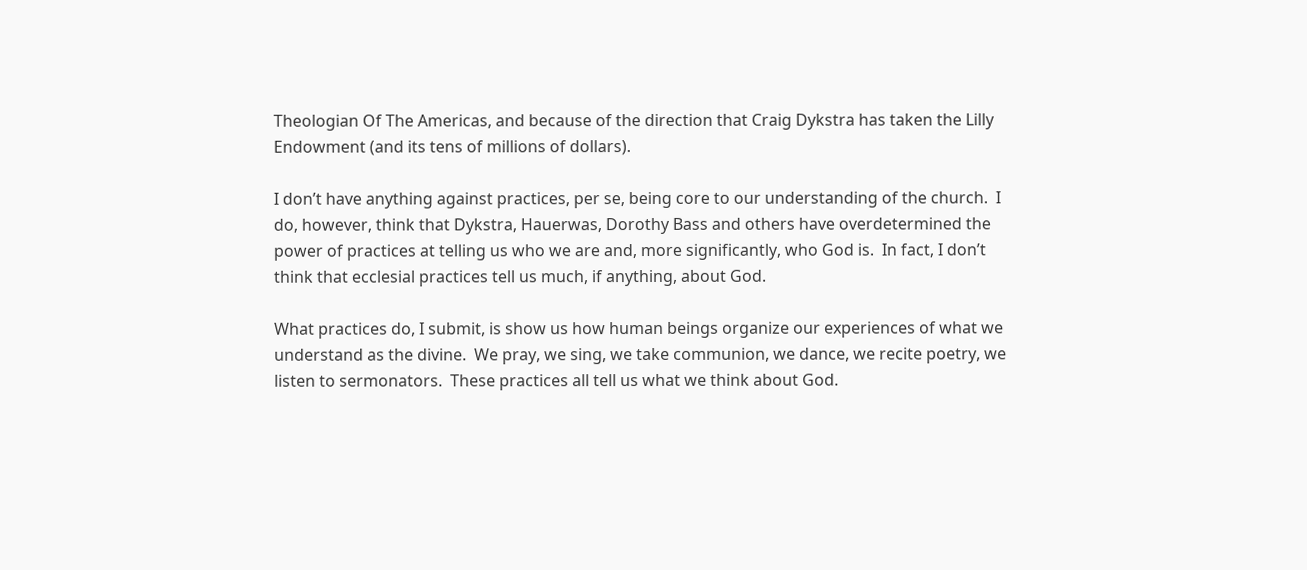Theologian Of The Americas, and because of the direction that Craig Dykstra has taken the Lilly Endowment (and its tens of millions of dollars).

I don’t have anything against practices, per se, being core to our understanding of the church.  I do, however, think that Dykstra, Hauerwas, Dorothy Bass and others have overdetermined the power of practices at telling us who we are and, more significantly, who God is.  In fact, I don’t think that ecclesial practices tell us much, if anything, about God.

What practices do, I submit, is show us how human beings organize our experiences of what we understand as the divine.  We pray, we sing, we take communion, we dance, we recite poetry, we listen to sermonators.  These practices all tell us what we think about God.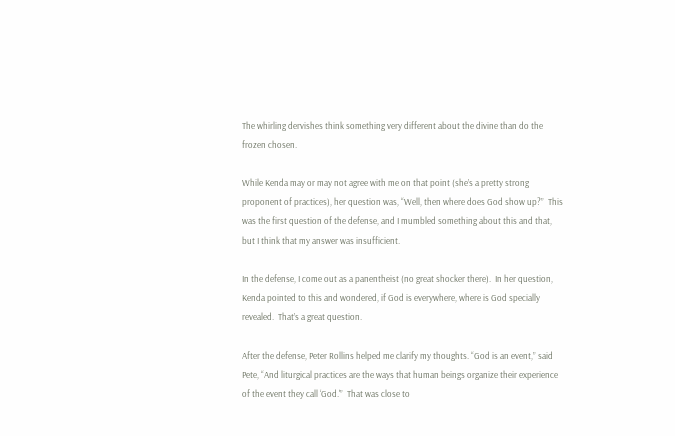The whirling dervishes think something very different about the divine than do the frozen chosen.

While Kenda may or may not agree with me on that point (she’s a pretty strong proponent of practices), her question was, “Well, then where does God show up?”  This was the first question of the defense, and I mumbled something about this and that, but I think that my answer was insufficient.

In the defense, I come out as a panentheist (no great shocker there).  In her question, Kenda pointed to this and wondered, if God is everywhere, where is God specially revealed.  That’s a great question.

After the defense, Peter Rollins helped me clarify my thoughts. “God is an event,” said Pete, “And liturgical practices are the ways that human beings organize their experience of the event they call ‘God.'”  That was close to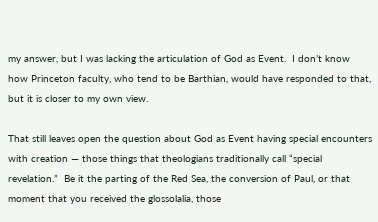my answer, but I was lacking the articulation of God as Event.  I don’t know how Princeton faculty, who tend to be Barthian, would have responded to that, but it is closer to my own view.

That still leaves open the question about God as Event having special encounters with creation — those things that theologians traditionally call “special revelation.”  Be it the parting of the Red Sea, the conversion of Paul, or that moment that you received the glossolalia, those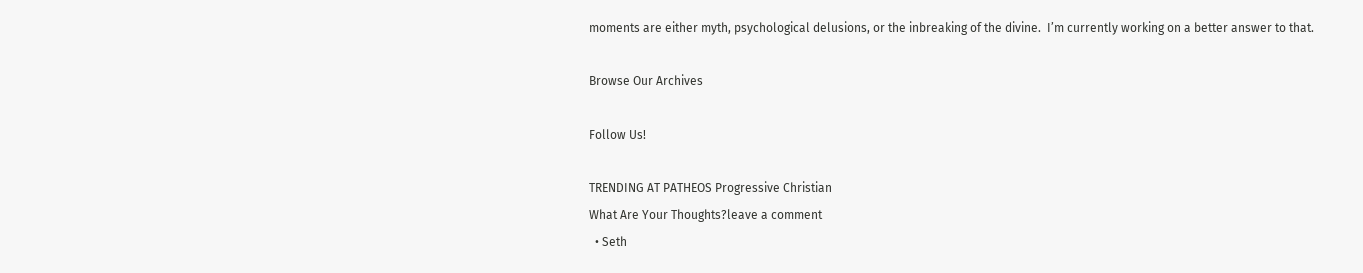moments are either myth, psychological delusions, or the inbreaking of the divine.  I’m currently working on a better answer to that.

Browse Our Archives

Follow Us!

TRENDING AT PATHEOS Progressive Christian
What Are Your Thoughts?leave a comment
  • Seth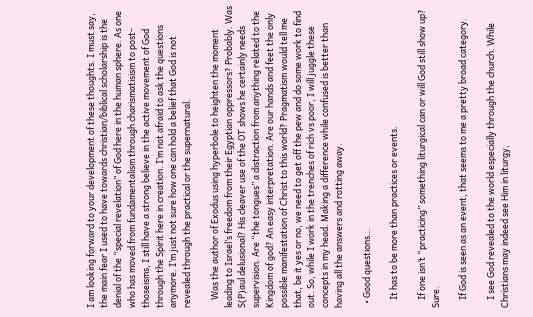I am looking forward to your development of these thoughts. I must say, the main fear I used to have towards christian/biblical scholarship is the denial of the “special revelation” of God here in the human sphere. As one who has moved from fundamentalism through charismatisism to post-thoseisms, I still have a strong believe in the active movement of God through the Spirit here in creation. I’m not afraid to ask the questions anymore. I’m just not sure how one can hold a belief that God is not revealed through the practical or the supernatural.

    Was the author of Exodus using hyperbole to heighten the moment leading to Israel’s freedom from their Egyptian oppressors? Probably. Was S(P)aul delusional? His cleaver use of the OT shows he certainly needs supervision. Are “the tongues” a distraction from anything related to the Kingdom of god? An easy interpretation. Are our hands and feet the only possible manifestation of Christ to this world? Pragmatism would tell me that, be it yes or no, we need to get off the pew and do some work to find out. So, while I work in the trenches of rich vs poor, I will juggle these concepts in my head. Making a difference while confused is better than having all the answers and rotting away.

  • Good questions…

    It has to be more than practices or events.

    If one isn’t “practicing” something liturgical can or will God still show up? Sure.

    If God is seen as an event, that seems to me a pretty broad category.

    I see God revealed to the world especially through the church. While Christians may indeed see Him in liturgy,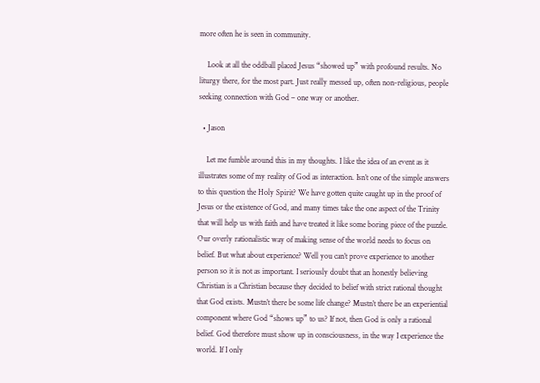more often he is seen in community.

    Look at all the oddball placed Jesus “showed up” with profound results. No liturgy there, for the most part. Just really messed up, often non-religious, people seeking connection with God – one way or another.

  • Jason

    Let me fumble around this in my thoughts. I like the idea of an event as it illustrates some of my reality of God as interaction. Isn’t one of the simple answers to this question the Holy Spirit? We have gotten quite caught up in the proof of Jesus or the existence of God, and many times take the one aspect of the Trinity that will help us with faith and have treated it like some boring piece of the puzzle. Our overly rationalistic way of making sense of the world needs to focus on belief. But what about experience? Well you can’t prove experience to another person so it is not as important. I seriously doubt that an honestly believing Christian is a Christian because they decided to belief with strict rational thought that God exists. Mustn’t there be some life change? Mustn’t there be an experiential component where God “shows up” to us? If not, then God is only a rational belief. God therefore must show up in consciousness, in the way I experience the world. If I only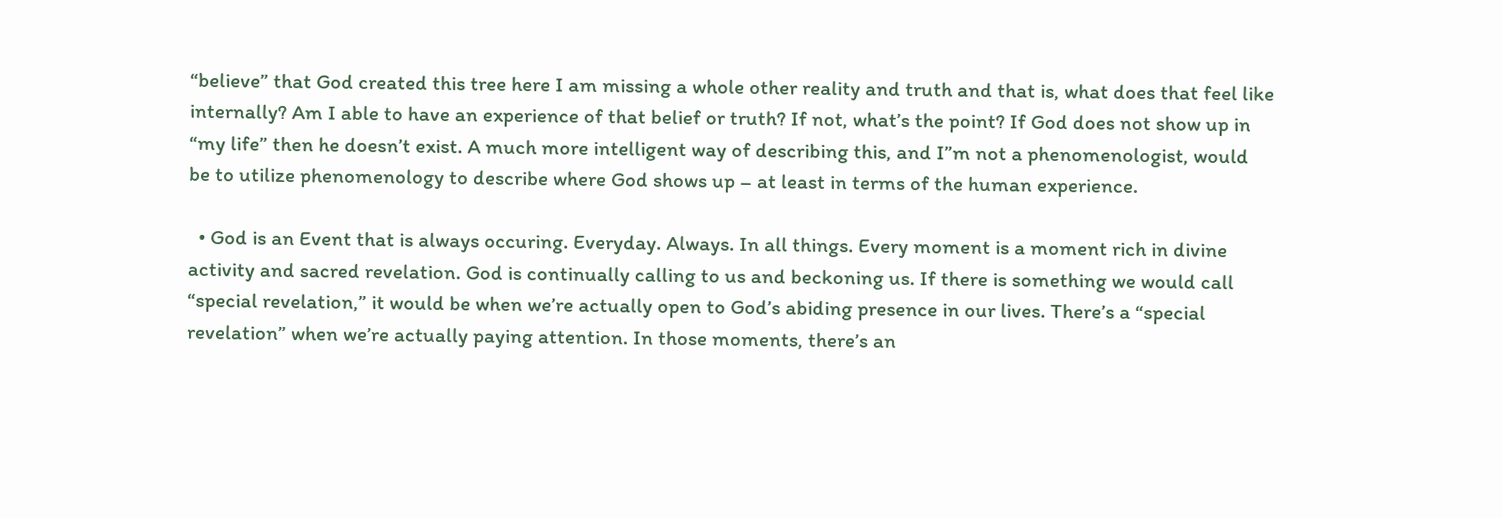“believe” that God created this tree here I am missing a whole other reality and truth and that is, what does that feel like internally? Am I able to have an experience of that belief or truth? If not, what’s the point? If God does not show up in “my life” then he doesn’t exist. A much more intelligent way of describing this, and I”m not a phenomenologist, would be to utilize phenomenology to describe where God shows up – at least in terms of the human experience.

  • God is an Event that is always occuring. Everyday. Always. In all things. Every moment is a moment rich in divine activity and sacred revelation. God is continually calling to us and beckoning us. If there is something we would call “special revelation,” it would be when we’re actually open to God’s abiding presence in our lives. There’s a “special revelation” when we’re actually paying attention. In those moments, there’s an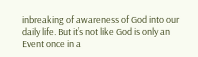inbreaking of awareness of God into our daily life. But it’s not like God is only an Event once in a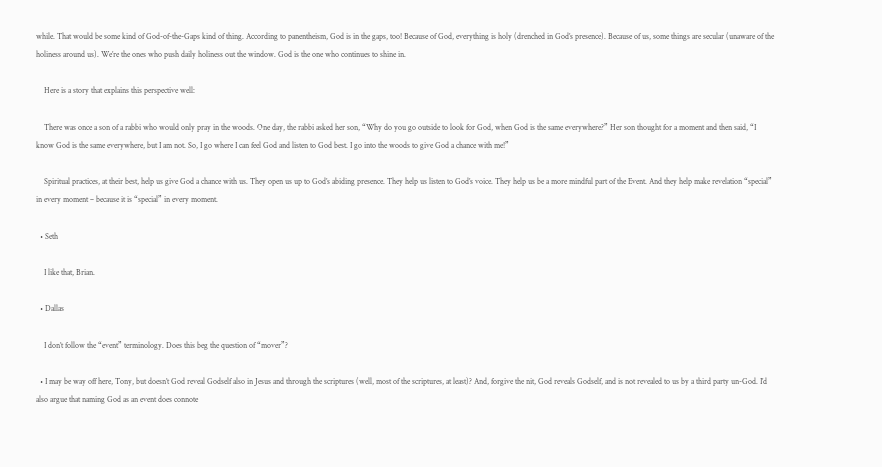while. That would be some kind of God-of-the-Gaps kind of thing. According to panentheism, God is in the gaps, too! Because of God, everything is holy (drenched in God’s presence). Because of us, some things are secular (unaware of the holiness around us). We’re the ones who push daily holiness out the window. God is the one who continues to shine in.

    Here is a story that explains this perspective well:

    There was once a son of a rabbi who would only pray in the woods. One day, the rabbi asked her son, “Why do you go outside to look for God, when God is the same everywhere?” Her son thought for a moment and then said, “I know God is the same everywhere, but I am not. So, I go where I can feel God and listen to God best. I go into the woods to give God a chance with me!”

    Spiritual practices, at their best, help us give God a chance with us. They open us up to God’s abiding presence. They help us listen to God’s voice. They help us be a more mindful part of the Event. And they help make revelation “special” in every moment – because it is “special” in every moment.

  • Seth

    I like that, Brian.

  • Dallas

    I don’t follow the “event” terminology. Does this beg the question of “mover”?

  • I may be way off here, Tony, but doesn’t God reveal Godself also in Jesus and through the scriptures (well, most of the scriptures, at least)? And, forgive the nit, God reveals Godself, and is not revealed to us by a third party un-God. I’d also argue that naming God as an event does connote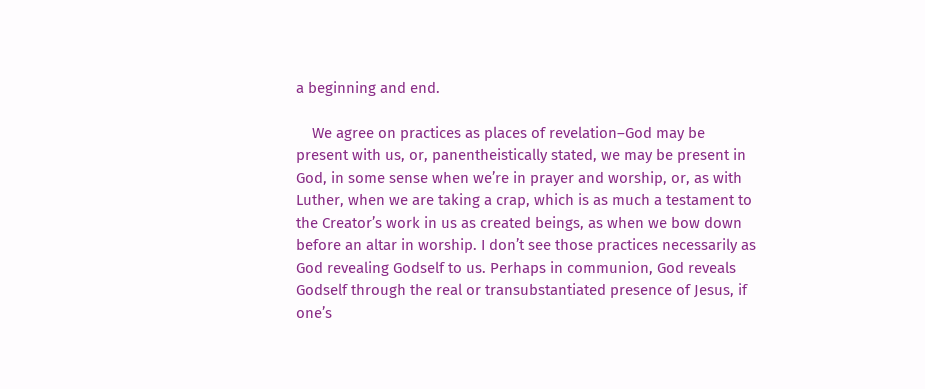a beginning and end.

    We agree on practices as places of revelation–God may be present with us, or, panentheistically stated, we may be present in God, in some sense when we’re in prayer and worship, or, as with Luther, when we are taking a crap, which is as much a testament to the Creator’s work in us as created beings, as when we bow down before an altar in worship. I don’t see those practices necessarily as God revealing Godself to us. Perhaps in communion, God reveals Godself through the real or transubstantiated presence of Jesus, if one’s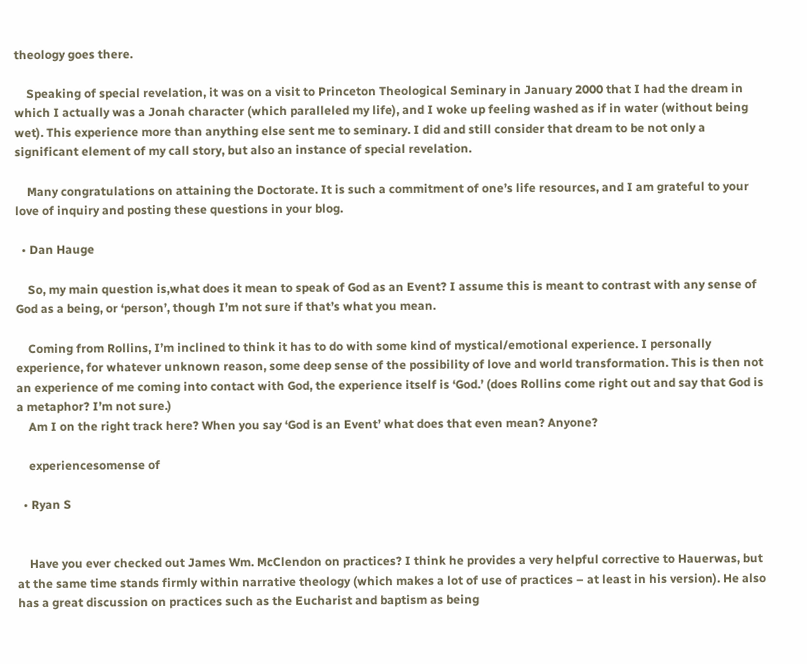theology goes there.

    Speaking of special revelation, it was on a visit to Princeton Theological Seminary in January 2000 that I had the dream in which I actually was a Jonah character (which paralleled my life), and I woke up feeling washed as if in water (without being wet). This experience more than anything else sent me to seminary. I did and still consider that dream to be not only a significant element of my call story, but also an instance of special revelation.

    Many congratulations on attaining the Doctorate. It is such a commitment of one’s life resources, and I am grateful to your love of inquiry and posting these questions in your blog.

  • Dan Hauge

    So, my main question is,what does it mean to speak of God as an Event? I assume this is meant to contrast with any sense of God as a being, or ‘person’, though I’m not sure if that’s what you mean.

    Coming from Rollins, I’m inclined to think it has to do with some kind of mystical/emotional experience. I personally experience, for whatever unknown reason, some deep sense of the possibility of love and world transformation. This is then not an experience of me coming into contact with God, the experience itself is ‘God.’ (does Rollins come right out and say that God is a metaphor? I’m not sure.)
    Am I on the right track here? When you say ‘God is an Event’ what does that even mean? Anyone?

    experiencesomense of

  • Ryan S


    Have you ever checked out James Wm. McClendon on practices? I think he provides a very helpful corrective to Hauerwas, but at the same time stands firmly within narrative theology (which makes a lot of use of practices – at least in his version). He also has a great discussion on practices such as the Eucharist and baptism as being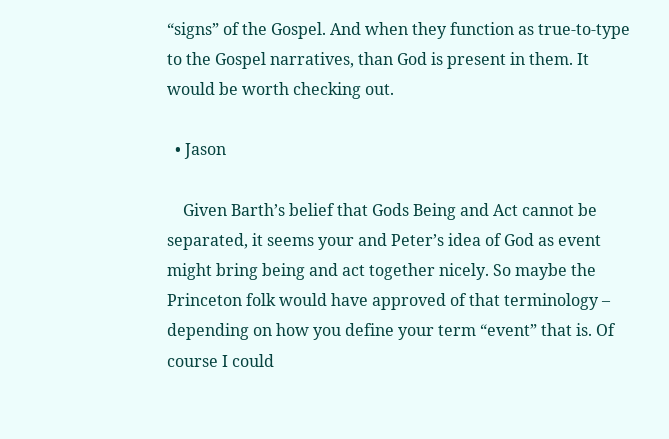“signs” of the Gospel. And when they function as true-to-type to the Gospel narratives, than God is present in them. It would be worth checking out.

  • Jason

    Given Barth’s belief that Gods Being and Act cannot be separated, it seems your and Peter’s idea of God as event might bring being and act together nicely. So maybe the Princeton folk would have approved of that terminology – depending on how you define your term “event” that is. Of course I could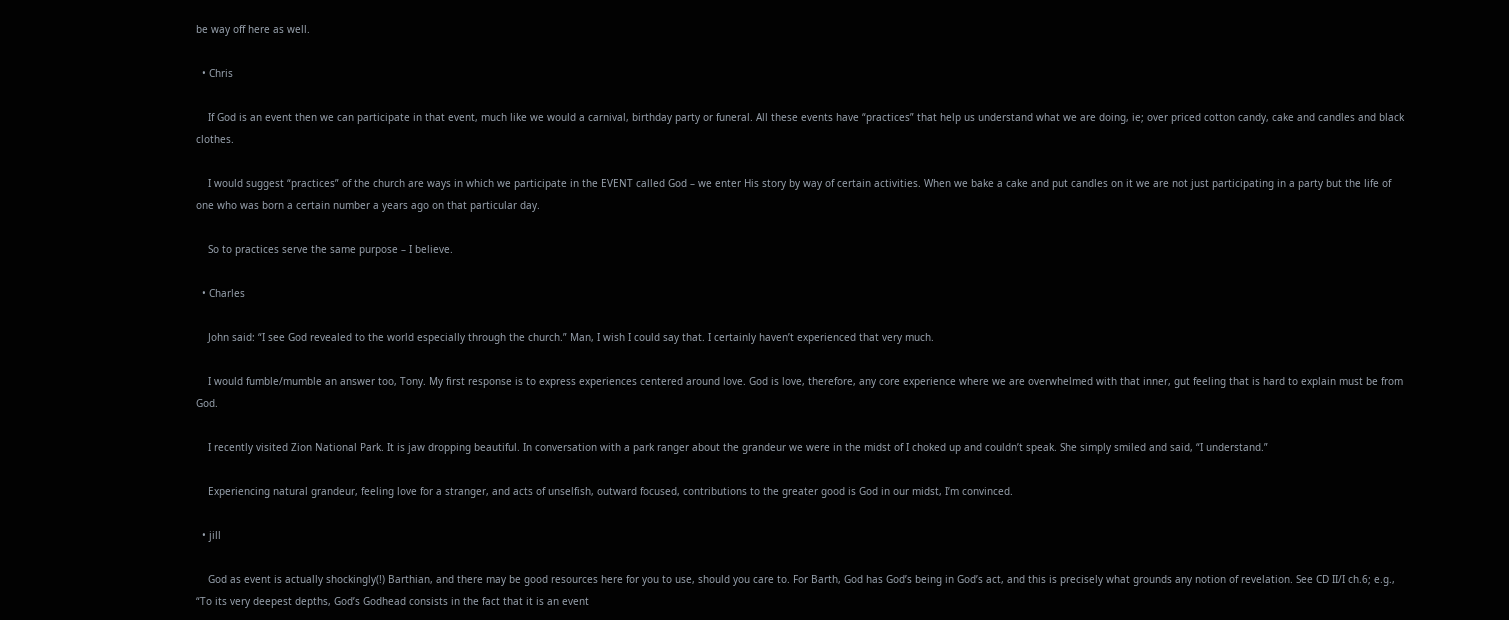be way off here as well.

  • Chris

    If God is an event then we can participate in that event, much like we would a carnival, birthday party or funeral. All these events have “practices” that help us understand what we are doing, ie; over priced cotton candy, cake and candles and black clothes.

    I would suggest “practices” of the church are ways in which we participate in the EVENT called God – we enter His story by way of certain activities. When we bake a cake and put candles on it we are not just participating in a party but the life of one who was born a certain number a years ago on that particular day.

    So to practices serve the same purpose – I believe.

  • Charles

    John said: “I see God revealed to the world especially through the church.” Man, I wish I could say that. I certainly haven’t experienced that very much.

    I would fumble/mumble an answer too, Tony. My first response is to express experiences centered around love. God is love, therefore, any core experience where we are overwhelmed with that inner, gut feeling that is hard to explain must be from God.

    I recently visited Zion National Park. It is jaw dropping beautiful. In conversation with a park ranger about the grandeur we were in the midst of I choked up and couldn’t speak. She simply smiled and said, “I understand.”

    Experiencing natural grandeur, feeling love for a stranger, and acts of unselfish, outward focused, contributions to the greater good is God in our midst, I’m convinced.

  • jill

    God as event is actually shockingly(!) Barthian, and there may be good resources here for you to use, should you care to. For Barth, God has God’s being in God’s act, and this is precisely what grounds any notion of revelation. See CD II/I ch.6; e.g., “To its very deepest depths, God’s Godhead consists in the fact that it is an event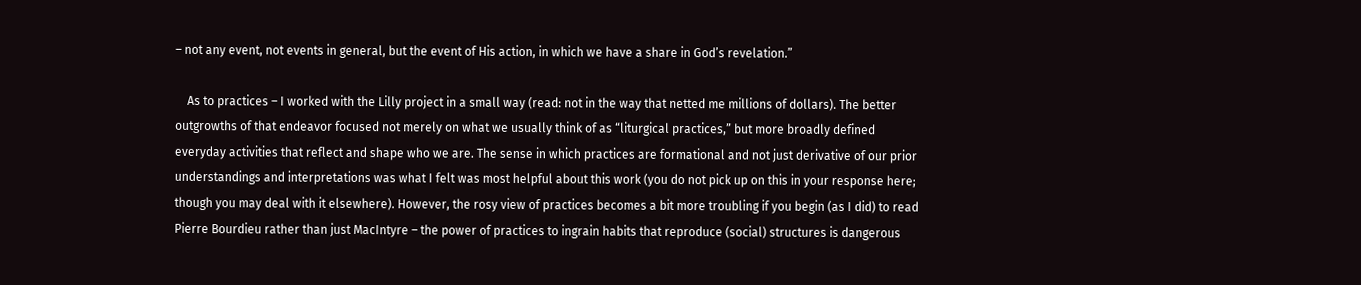– not any event, not events in general, but the event of His action, in which we have a share in God’s revelation.”

    As to practices – I worked with the Lilly project in a small way (read: not in the way that netted me millions of dollars). The better outgrowths of that endeavor focused not merely on what we usually think of as “liturgical practices,” but more broadly defined everyday activities that reflect and shape who we are. The sense in which practices are formational and not just derivative of our prior understandings and interpretations was what I felt was most helpful about this work (you do not pick up on this in your response here; though you may deal with it elsewhere). However, the rosy view of practices becomes a bit more troubling if you begin (as I did) to read Pierre Bourdieu rather than just MacIntyre – the power of practices to ingrain habits that reproduce (social) structures is dangerous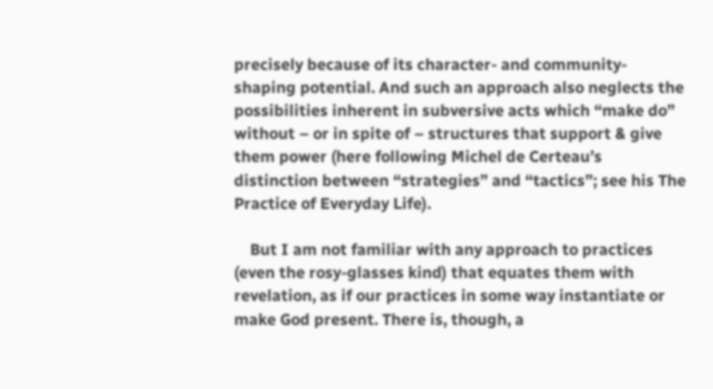precisely because of its character- and community-shaping potential. And such an approach also neglects the possibilities inherent in subversive acts which “make do” without – or in spite of – structures that support & give them power (here following Michel de Certeau’s distinction between “strategies” and “tactics”; see his The Practice of Everyday Life).

    But I am not familiar with any approach to practices (even the rosy-glasses kind) that equates them with revelation, as if our practices in some way instantiate or make God present. There is, though, a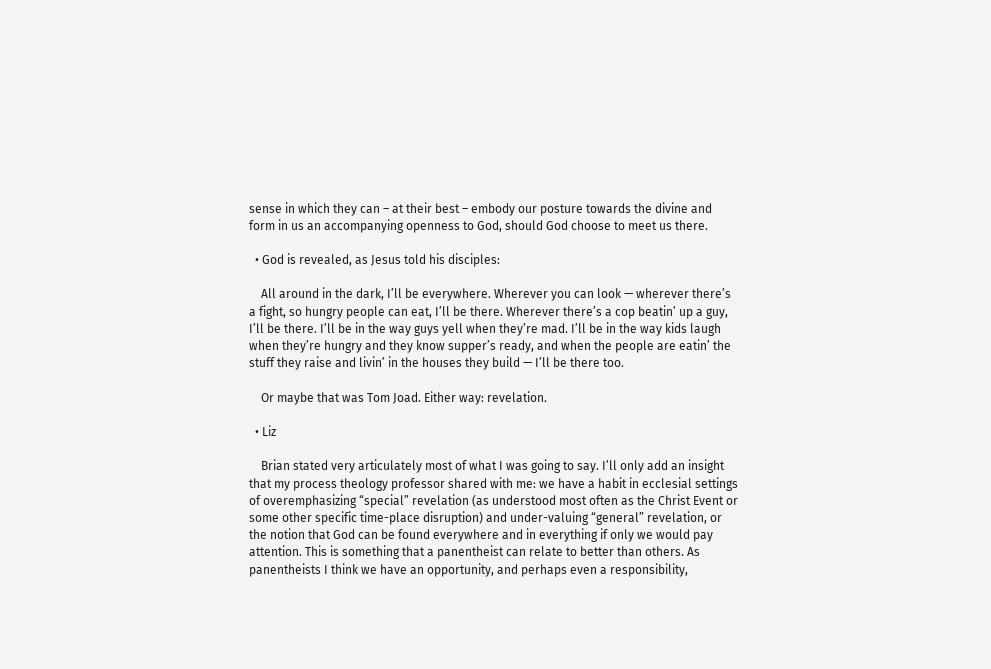sense in which they can – at their best – embody our posture towards the divine and form in us an accompanying openness to God, should God choose to meet us there.

  • God is revealed, as Jesus told his disciples:

    All around in the dark, I’ll be everywhere. Wherever you can look — wherever there’s a fight, so hungry people can eat, I’ll be there. Wherever there’s a cop beatin’ up a guy, I’ll be there. I’ll be in the way guys yell when they’re mad. I’ll be in the way kids laugh when they’re hungry and they know supper’s ready, and when the people are eatin’ the stuff they raise and livin’ in the houses they build — I’ll be there too.

    Or maybe that was Tom Joad. Either way: revelation.

  • Liz

    Brian stated very articulately most of what I was going to say. I’ll only add an insight that my process theology professor shared with me: we have a habit in ecclesial settings of overemphasizing “special” revelation (as understood most often as the Christ Event or some other specific time-place disruption) and under-valuing “general” revelation, or the notion that God can be found everywhere and in everything if only we would pay attention. This is something that a panentheist can relate to better than others. As panentheists I think we have an opportunity, and perhaps even a responsibility,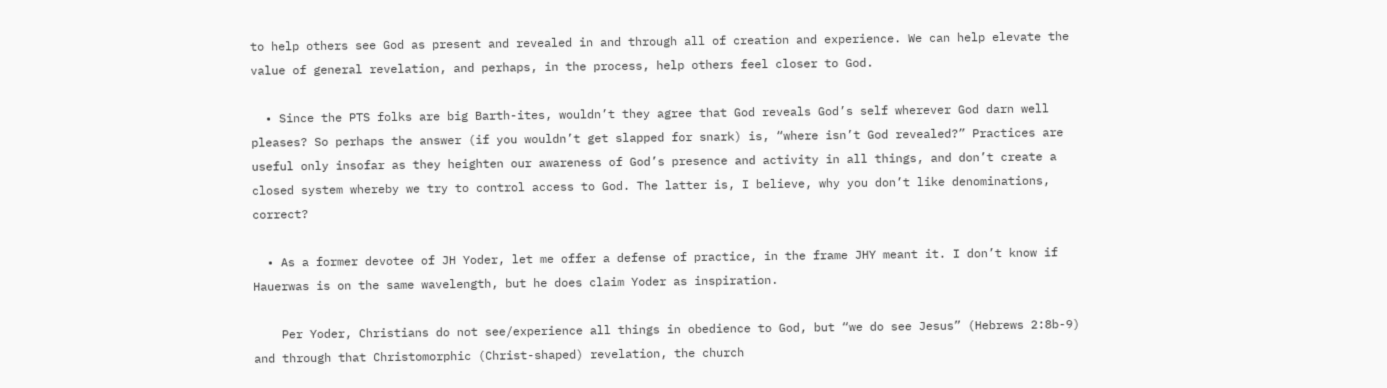to help others see God as present and revealed in and through all of creation and experience. We can help elevate the value of general revelation, and perhaps, in the process, help others feel closer to God.

  • Since the PTS folks are big Barth-ites, wouldn’t they agree that God reveals God’s self wherever God darn well pleases? So perhaps the answer (if you wouldn’t get slapped for snark) is, “where isn’t God revealed?” Practices are useful only insofar as they heighten our awareness of God’s presence and activity in all things, and don’t create a closed system whereby we try to control access to God. The latter is, I believe, why you don’t like denominations, correct?

  • As a former devotee of JH Yoder, let me offer a defense of practice, in the frame JHY meant it. I don’t know if Hauerwas is on the same wavelength, but he does claim Yoder as inspiration.

    Per Yoder, Christians do not see/experience all things in obedience to God, but “we do see Jesus” (Hebrews 2:8b-9) and through that Christomorphic (Christ-shaped) revelation, the church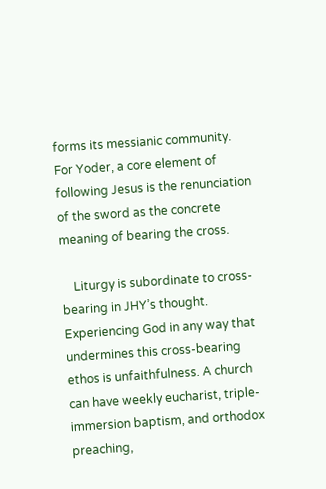forms its messianic community. For Yoder, a core element of following Jesus is the renunciation of the sword as the concrete meaning of bearing the cross.

    Liturgy is subordinate to cross-bearing in JHY’s thought. Experiencing God in any way that undermines this cross-bearing ethos is unfaithfulness. A church can have weekly eucharist, triple-immersion baptism, and orthodox preaching,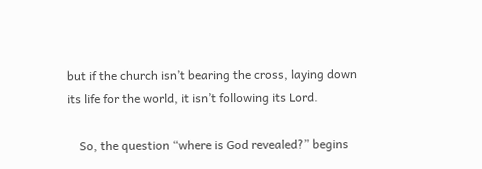but if the church isn’t bearing the cross, laying down its life for the world, it isn’t following its Lord.

    So, the question “where is God revealed?” begins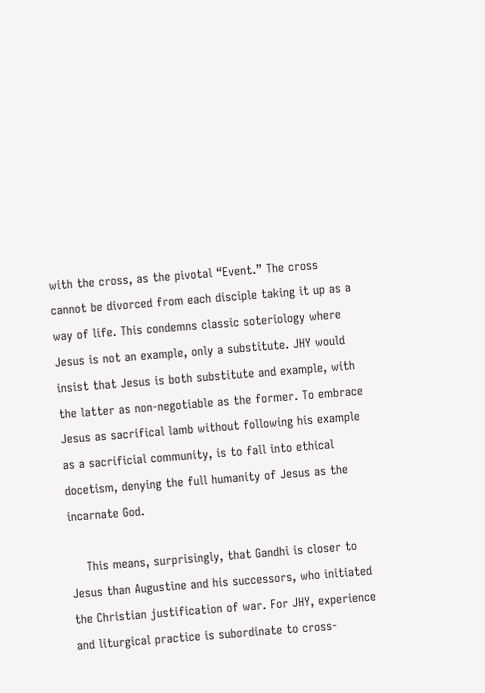with the cross, as the pivotal “Event.” The cross cannot be divorced from each disciple taking it up as a way of life. This condemns classic soteriology where Jesus is not an example, only a substitute. JHY would insist that Jesus is both substitute and example, with the latter as non-negotiable as the former. To embrace Jesus as sacrifical lamb without following his example as a sacrificial community, is to fall into ethical docetism, denying the full humanity of Jesus as the incarnate God.

    This means, surprisingly, that Gandhi is closer to Jesus than Augustine and his successors, who initiated the Christian justification of war. For JHY, experience and liturgical practice is subordinate to cross-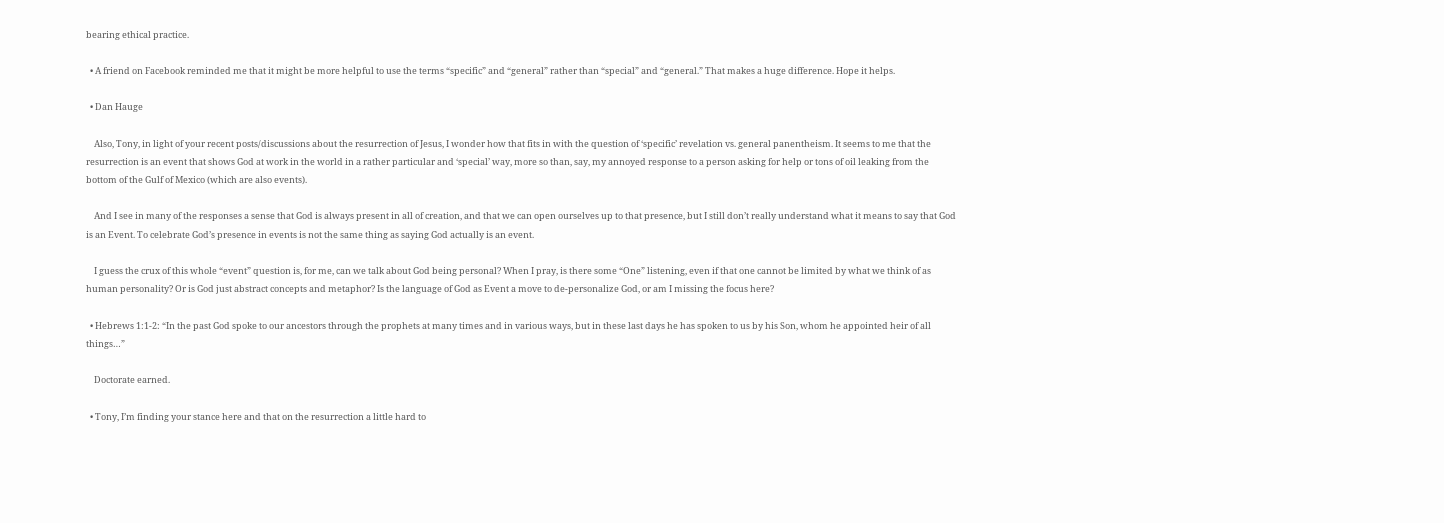bearing ethical practice.

  • A friend on Facebook reminded me that it might be more helpful to use the terms “specific” and “general” rather than “special” and “general.” That makes a huge difference. Hope it helps.

  • Dan Hauge

    Also, Tony, in light of your recent posts/discussions about the resurrection of Jesus, I wonder how that fits in with the question of ‘specific’ revelation vs. general panentheism. It seems to me that the resurrection is an event that shows God at work in the world in a rather particular and ‘special’ way, more so than, say, my annoyed response to a person asking for help or tons of oil leaking from the bottom of the Gulf of Mexico (which are also events).

    And I see in many of the responses a sense that God is always present in all of creation, and that we can open ourselves up to that presence, but I still don’t really understand what it means to say that God is an Event. To celebrate God’s presence in events is not the same thing as saying God actually is an event.

    I guess the crux of this whole “event” question is, for me, can we talk about God being personal? When I pray, is there some “One” listening, even if that one cannot be limited by what we think of as human personality? Or is God just abstract concepts and metaphor? Is the language of God as Event a move to de-personalize God, or am I missing the focus here?

  • Hebrews 1:1-2: “In the past God spoke to our ancestors through the prophets at many times and in various ways, but in these last days he has spoken to us by his Son, whom he appointed heir of all things…”

    Doctorate earned.

  • Tony, I’m finding your stance here and that on the resurrection a little hard to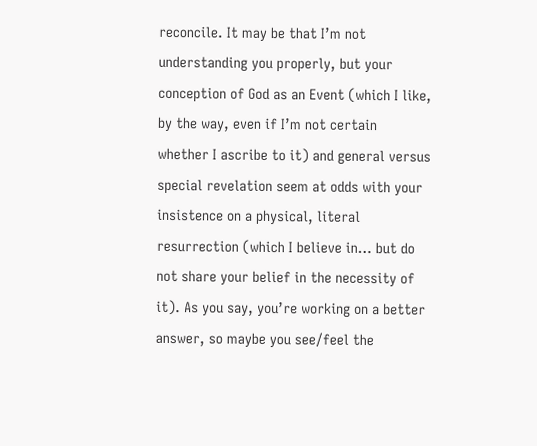reconcile. It may be that I’m not understanding you properly, but your conception of God as an Event (which I like, by the way, even if I’m not certain whether I ascribe to it) and general versus special revelation seem at odds with your insistence on a physical, literal resurrection (which I believe in… but do not share your belief in the necessity of it). As you say, you’re working on a better answer, so maybe you see/feel the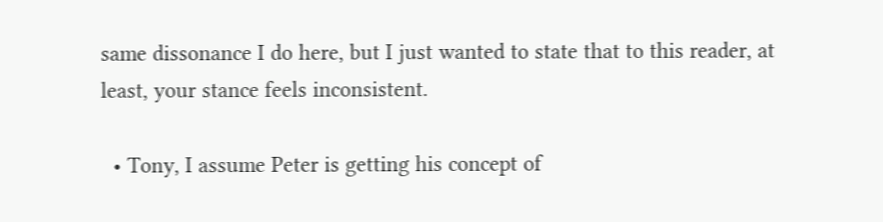same dissonance I do here, but I just wanted to state that to this reader, at least, your stance feels inconsistent.

  • Tony, I assume Peter is getting his concept of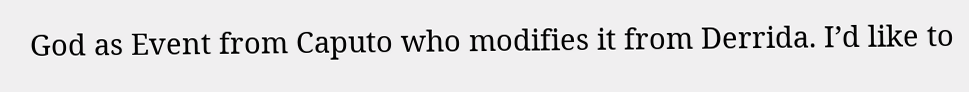God as Event from Caputo who modifies it from Derrida. I’d like to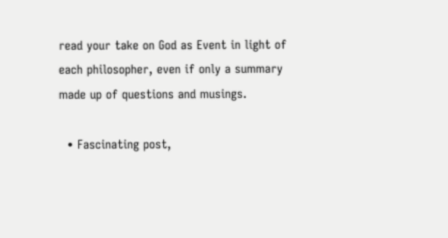read your take on God as Event in light of each philosopher, even if only a summary made up of questions and musings.

  • Fascinating post,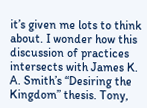it’s given me lots to think about. I wonder how this discussion of practices intersects with James K. A. Smith’s “Desiring the Kingdom” thesis. Tony,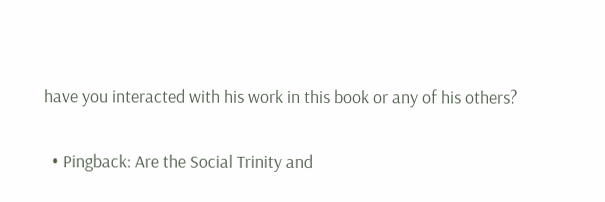have you interacted with his work in this book or any of his others?

  • Pingback: Are the Social Trinity and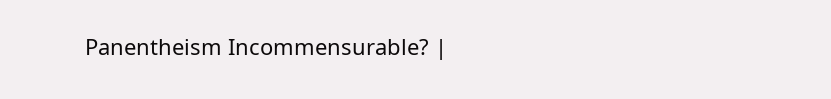Panentheism Incommensurable? |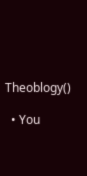Theoblogy()

  • You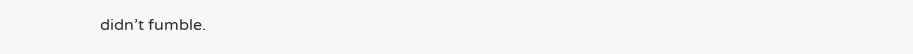didn’t fumble.